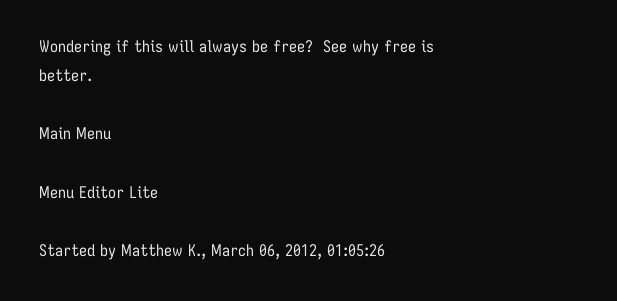Wondering if this will always be free?  See why free is better.

Main Menu

Menu Editor Lite

Started by Matthew K., March 06, 2012, 01:05:26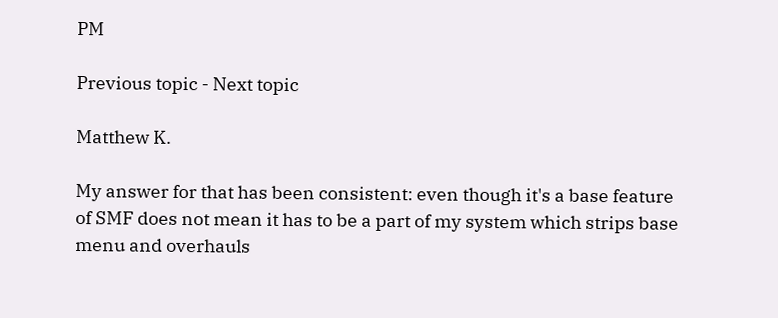PM

Previous topic - Next topic

Matthew K.

My answer for that has been consistent: even though it's a base feature of SMF does not mean it has to be a part of my system which strips base menu and overhauls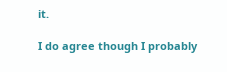it.

I do agree though I probably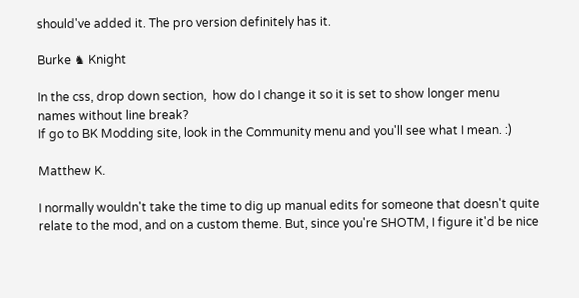should've added it. The pro version definitely has it.

Burke ♞ Knight

In the css, drop down section,  how do I change it so it is set to show longer menu names without line break?
If go to BK Modding site, look in the Community menu and you'll see what I mean. :)

Matthew K.

I normally wouldn't take the time to dig up manual edits for someone that doesn't quite relate to the mod, and on a custom theme. But, since you're SHOTM, I figure it'd be nice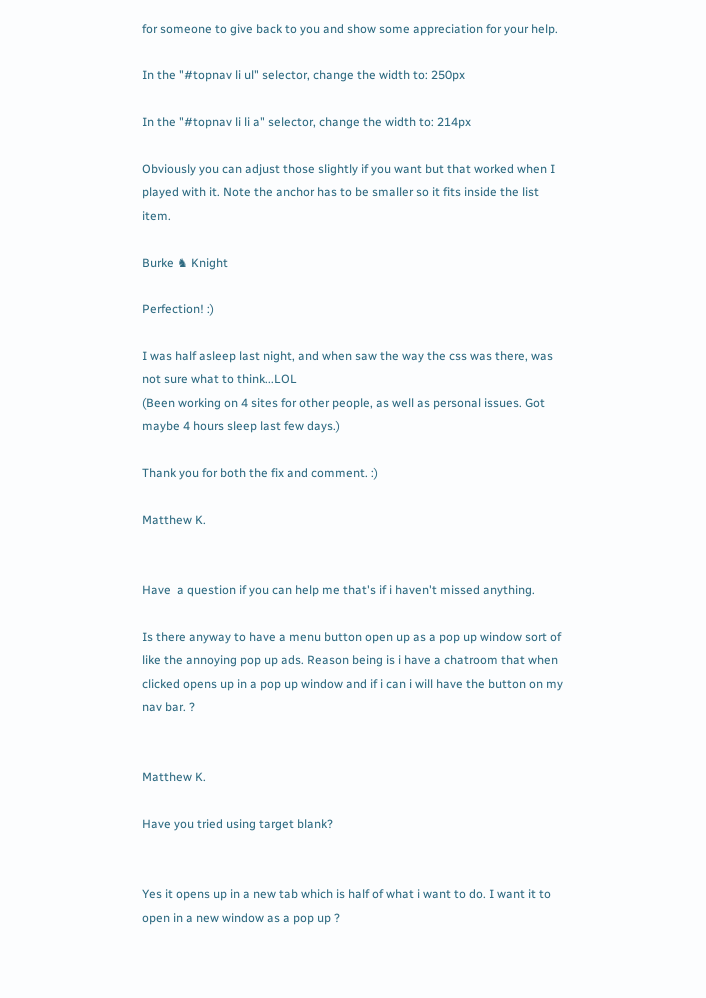for someone to give back to you and show some appreciation for your help.

In the "#topnav li ul" selector, change the width to: 250px

In the "#topnav li li a" selector, change the width to: 214px

Obviously you can adjust those slightly if you want but that worked when I played with it. Note the anchor has to be smaller so it fits inside the list item.

Burke ♞ Knight

Perfection! :)

I was half asleep last night, and when saw the way the css was there, was not sure what to think...LOL
(Been working on 4 sites for other people, as well as personal issues. Got maybe 4 hours sleep last few days.)

Thank you for both the fix and comment. :)

Matthew K.


Have  a question if you can help me that's if i haven't missed anything.

Is there anyway to have a menu button open up as a pop up window sort of like the annoying pop up ads. Reason being is i have a chatroom that when clicked opens up in a pop up window and if i can i will have the button on my nav bar. ?


Matthew K.

Have you tried using target blank?


Yes it opens up in a new tab which is half of what i want to do. I want it to open in a new window as a pop up ?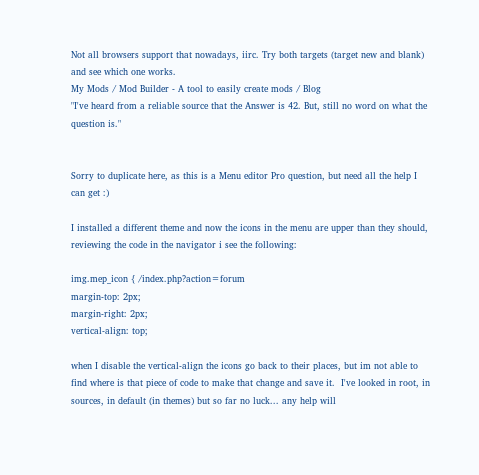Not all browsers support that nowadays, iirc. Try both targets (target new and blank) and see which one works.
My Mods / Mod Builder - A tool to easily create mods / Blog
"I've heard from a reliable source that the Answer is 42. But, still no word on what the question is."


Sorry to duplicate here, as this is a Menu editor Pro question, but need all the help I can get :)

I installed a different theme and now the icons in the menu are upper than they should, reviewing the code in the navigator i see the following:

img.mep_icon { /index.php?action=forum
margin-top: 2px;
margin-right: 2px;
vertical-align: top;

when I disable the vertical-align the icons go back to their places, but im not able to find where is that piece of code to make that change and save it.  I've looked in root, in sources, in default (in themes) but so far no luck... any help will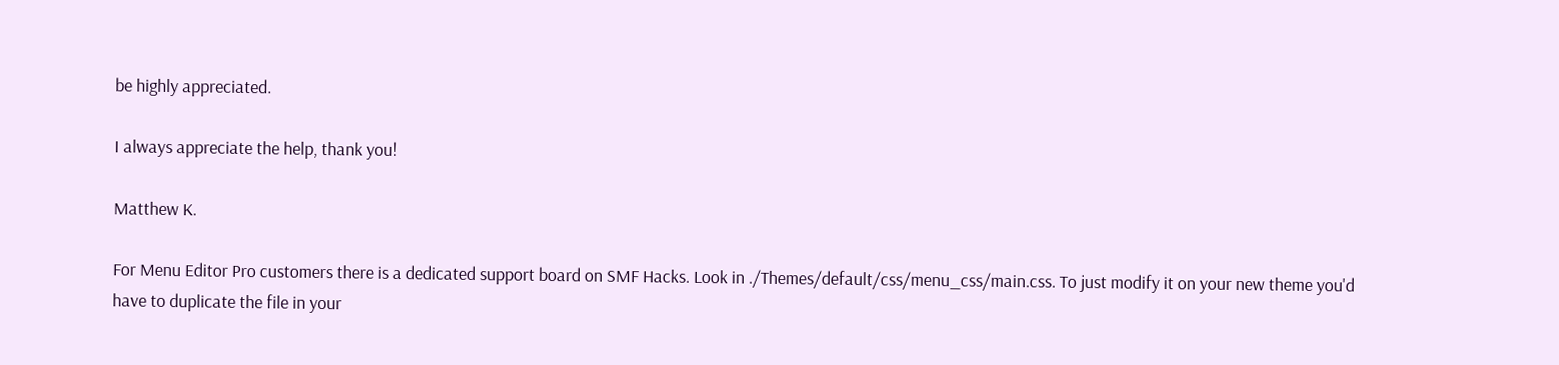be highly appreciated.

I always appreciate the help, thank you!

Matthew K.

For Menu Editor Pro customers there is a dedicated support board on SMF Hacks. Look in ./Themes/default/css/menu_css/main.css. To just modify it on your new theme you'd have to duplicate the file in your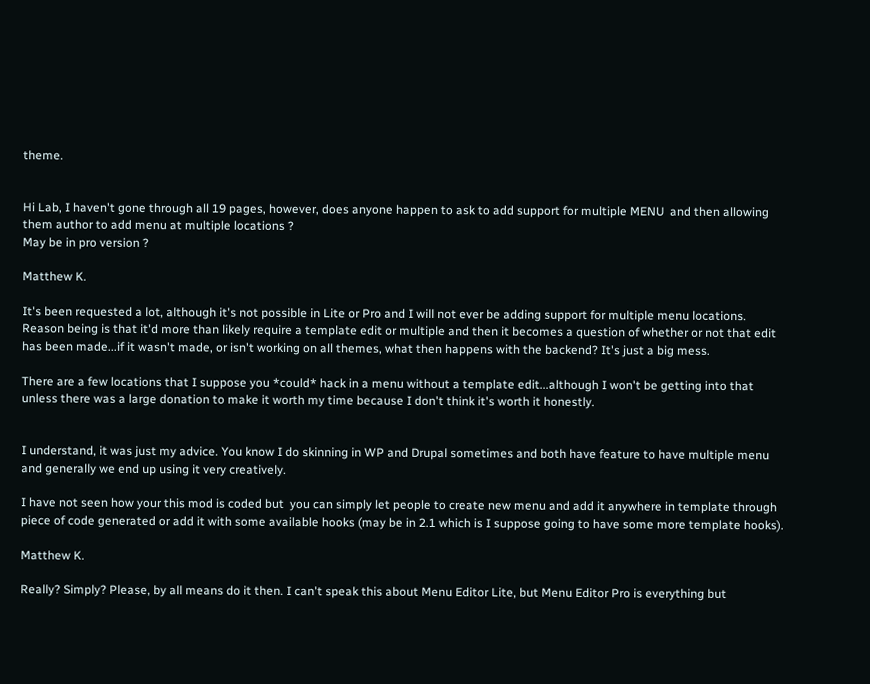theme.


Hi Lab, I haven't gone through all 19 pages, however, does anyone happen to ask to add support for multiple MENU  and then allowing them author to add menu at multiple locations ?
May be in pro version ?

Matthew K.

It's been requested a lot, although it's not possible in Lite or Pro and I will not ever be adding support for multiple menu locations. Reason being is that it'd more than likely require a template edit or multiple and then it becomes a question of whether or not that edit has been made...if it wasn't made, or isn't working on all themes, what then happens with the backend? It's just a big mess.

There are a few locations that I suppose you *could* hack in a menu without a template edit...although I won't be getting into that unless there was a large donation to make it worth my time because I don't think it's worth it honestly.


I understand, it was just my advice. You know I do skinning in WP and Drupal sometimes and both have feature to have multiple menu and generally we end up using it very creatively.

I have not seen how your this mod is coded but  you can simply let people to create new menu and add it anywhere in template through piece of code generated or add it with some available hooks (may be in 2.1 which is I suppose going to have some more template hooks).

Matthew K.

Really? Simply? Please, by all means do it then. I can't speak this about Menu Editor Lite, but Menu Editor Pro is everything but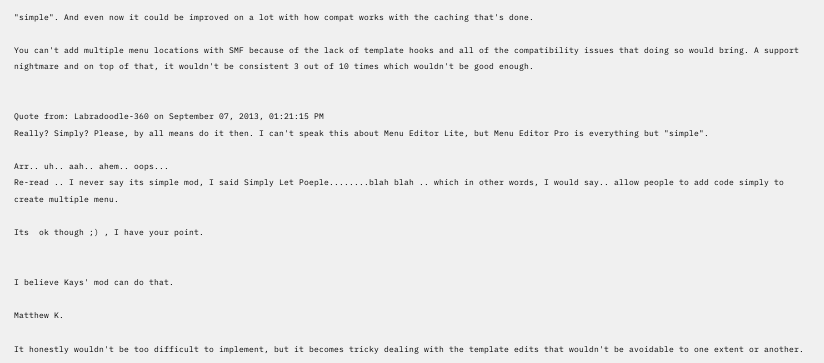"simple". And even now it could be improved on a lot with how compat works with the caching that's done.

You can't add multiple menu locations with SMF because of the lack of template hooks and all of the compatibility issues that doing so would bring. A support nightmare and on top of that, it wouldn't be consistent 3 out of 10 times which wouldn't be good enough.


Quote from: Labradoodle-360 on September 07, 2013, 01:21:15 PM
Really? Simply? Please, by all means do it then. I can't speak this about Menu Editor Lite, but Menu Editor Pro is everything but "simple".

Arr.. uh.. aah.. ahem.. oops...
Re-read .. I never say its simple mod, I said Simply Let Poeple........blah blah .. which in other words, I would say.. allow people to add code simply to create multiple menu.

Its  ok though ;) , I have your point.


I believe Kays' mod can do that.

Matthew K.

It honestly wouldn't be too difficult to implement, but it becomes tricky dealing with the template edits that wouldn't be avoidable to one extent or another.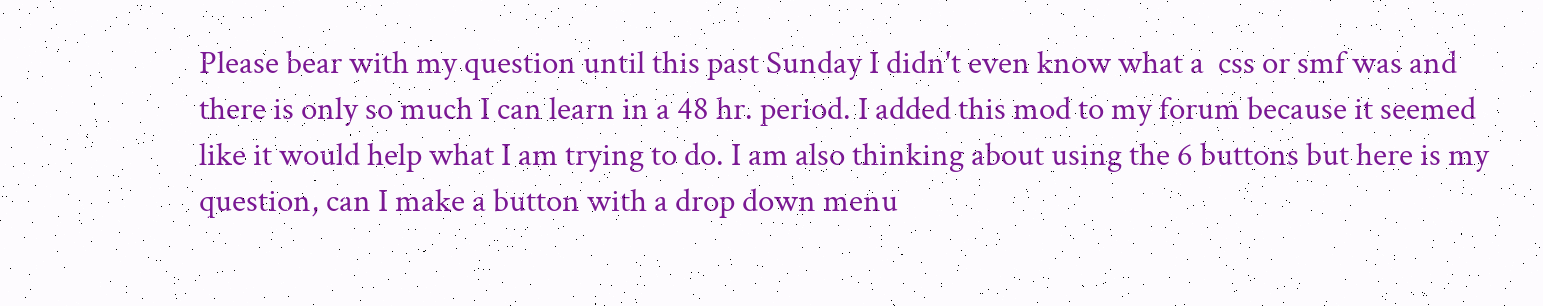Please bear with my question until this past Sunday I didn't even know what a  css or smf was and there is only so much I can learn in a 48 hr. period. I added this mod to my forum because it seemed like it would help what I am trying to do. I am also thinking about using the 6 buttons but here is my question, can I make a button with a drop down menu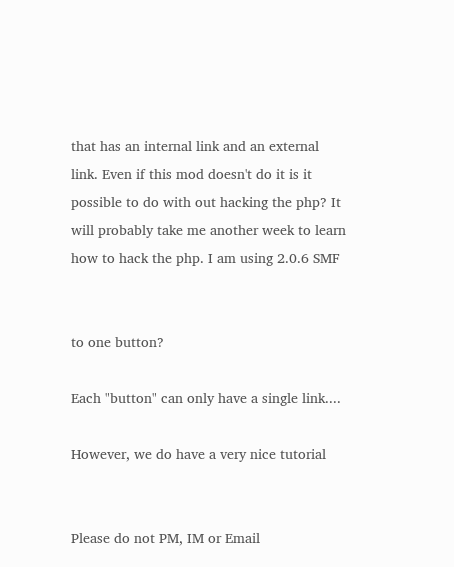that has an internal link and an external link. Even if this mod doesn't do it is it possible to do with out hacking the php? It will probably take me another week to learn how to hack the php. I am using 2.0.6 SMF


to one button?

Each "button" can only have a single link....

However, we do have a very nice tutorial


Please do not PM, IM or Email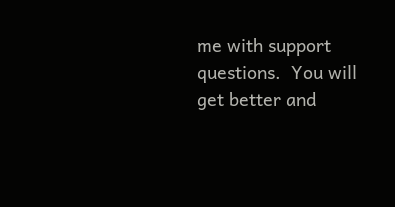me with support questions.  You will get better and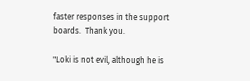faster responses in the support boards.  Thank you.

"Loki is not evil, although he is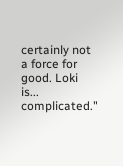certainly not a force for good. Loki is... complicated."